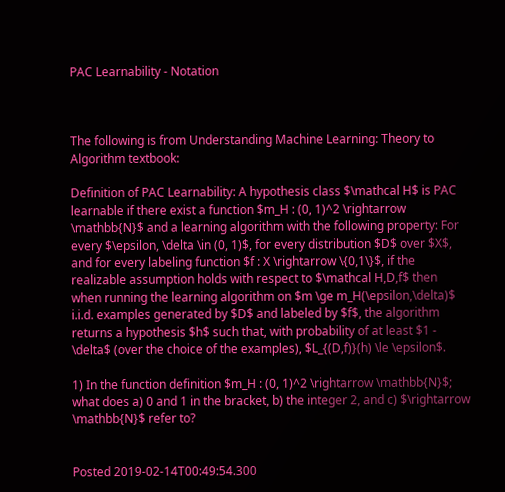PAC Learnability - Notation



The following is from Understanding Machine Learning: Theory to Algorithm textbook:

Definition of PAC Learnability: A hypothesis class $\mathcal H$ is PAC learnable if there exist a function $m_H : (0, 1)^2 \rightarrow \mathbb{N}$ and a learning algorithm with the following property: For every $\epsilon, \delta \in (0, 1)$, for every distribution $D$ over $X$, and for every labeling function $f : X \rightarrow \{0,1\}$, if the realizable assumption holds with respect to $\mathcal H,D,f$ then when running the learning algorithm on $m \ge m_H(\epsilon,\delta)$ i.i.d. examples generated by $D$ and labeled by $f$, the algorithm returns a hypothesis $h$ such that, with probability of at least $1 - \delta$ (over the choice of the examples), $L_{(D,f)}(h) \le \epsilon$.

1) In the function definition $m_H : (0, 1)^2 \rightarrow \mathbb{N}$; what does a) 0 and 1 in the bracket, b) the integer 2, and c) $\rightarrow \mathbb{N}$ refer to?


Posted 2019-02-14T00:49:54.300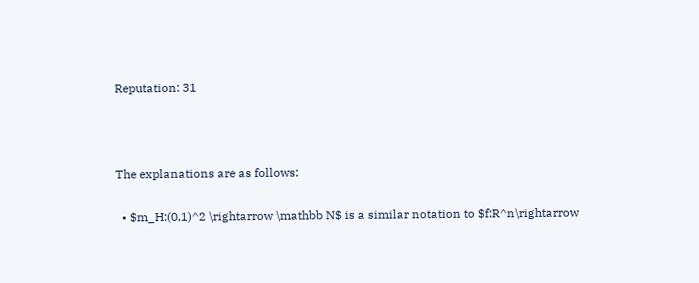Reputation: 31



The explanations are as follows:

  • $m_H:(0,1)^2 \rightarrow \mathbb N$ is a similar notation to $f:R^n\rightarrow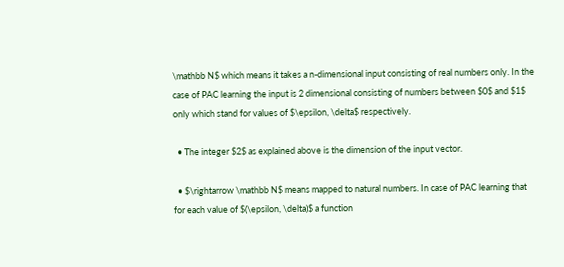\mathbb N$ which means it takes a n-dimensional input consisting of real numbers only. In the case of PAC learning the input is 2 dimensional consisting of numbers between $0$ and $1$ only which stand for values of $\epsilon, \delta$ respectively.

  • The integer $2$ as explained above is the dimension of the input vector.

  • $\rightarrow \mathbb N$ means mapped to natural numbers. In case of PAC learning that for each value of $(\epsilon, \delta)$ a function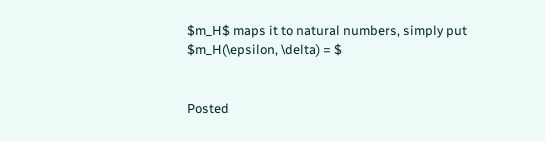$m_H$ maps it to natural numbers, simply put $m_H(\epsilon, \delta) = $


Posted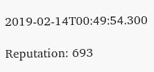2019-02-14T00:49:54.300

Reputation: 693